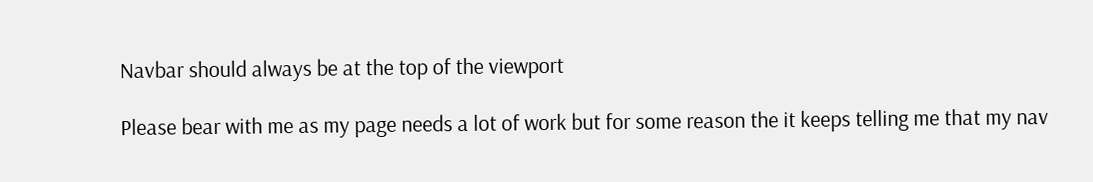Navbar should always be at the top of the viewport

Please bear with me as my page needs a lot of work but for some reason the it keeps telling me that my nav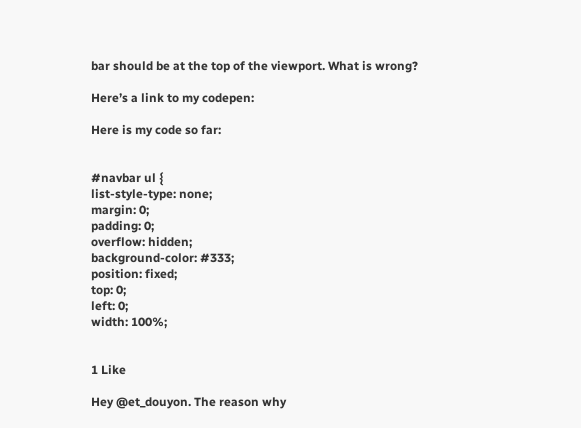bar should be at the top of the viewport. What is wrong?

Here’s a link to my codepen:

Here is my code so far:


#navbar ul {
list-style-type: none;
margin: 0;
padding: 0;
overflow: hidden;
background-color: #333;
position: fixed;
top: 0;
left: 0;
width: 100%;


1 Like

Hey @et_douyon. The reason why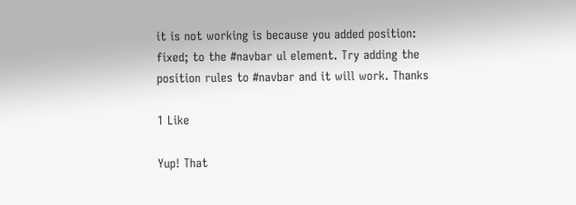it is not working is because you added position: fixed; to the #navbar ul element. Try adding the position rules to #navbar and it will work. Thanks

1 Like

Yup! That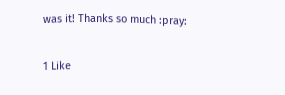was it! Thanks so much :pray:

1 Like